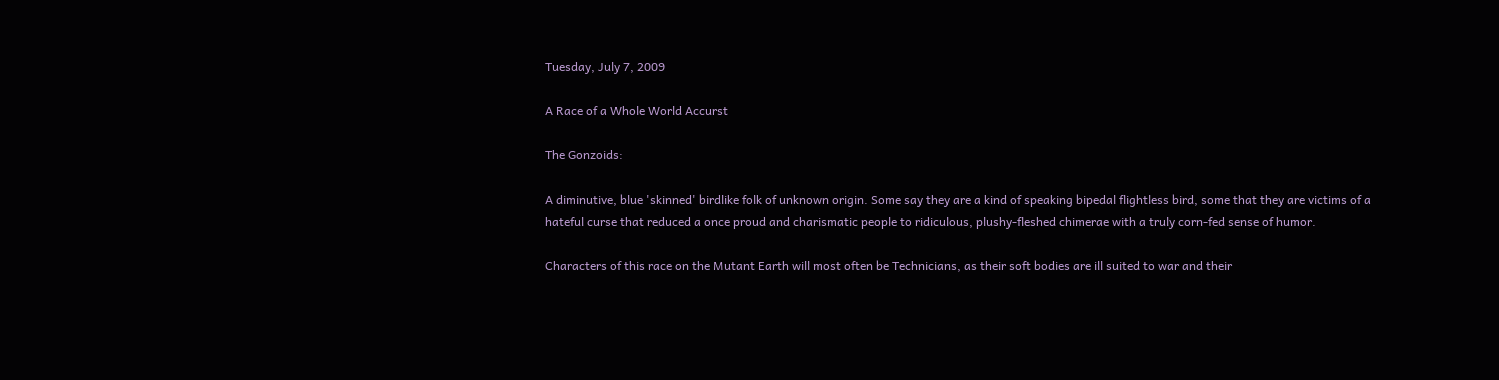Tuesday, July 7, 2009

A Race of a Whole World Accurst

The Gonzoids:

A diminutive, blue 'skinned' birdlike folk of unknown origin. Some say they are a kind of speaking bipedal flightless bird, some that they are victims of a hateful curse that reduced a once proud and charismatic people to ridiculous, plushy-fleshed chimerae with a truly corn-fed sense of humor.

Characters of this race on the Mutant Earth will most often be Technicians, as their soft bodies are ill suited to war and their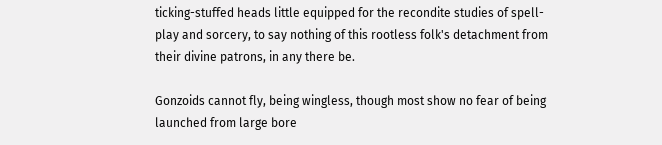ticking-stuffed heads little equipped for the recondite studies of spell-play and sorcery, to say nothing of this rootless folk's detachment from their divine patrons, in any there be.

Gonzoids cannot fly, being wingless, though most show no fear of being launched from large bore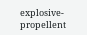explosive-propellent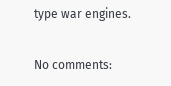type war engines.

No comments: